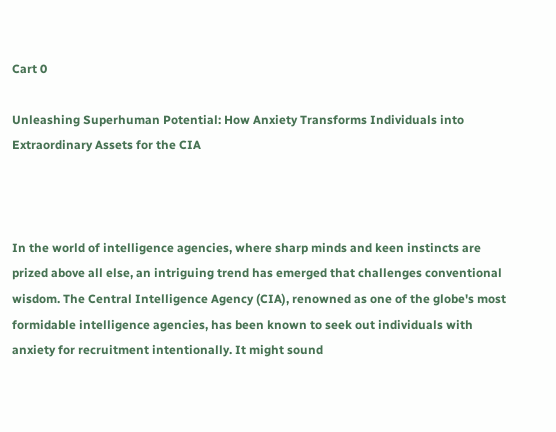Cart 0

Unleashing Superhuman Potential: How Anxiety Transforms Individuals into Extraordinary Assets for the CIA



In the world of intelligence agencies, where sharp minds and keen instincts are prized above all else, an intriguing trend has emerged that challenges conventional wisdom. The Central Intelligence Agency (CIA), renowned as one of the globe's most formidable intelligence agencies, has been known to seek out individuals with anxiety for recruitment intentionally. It might sound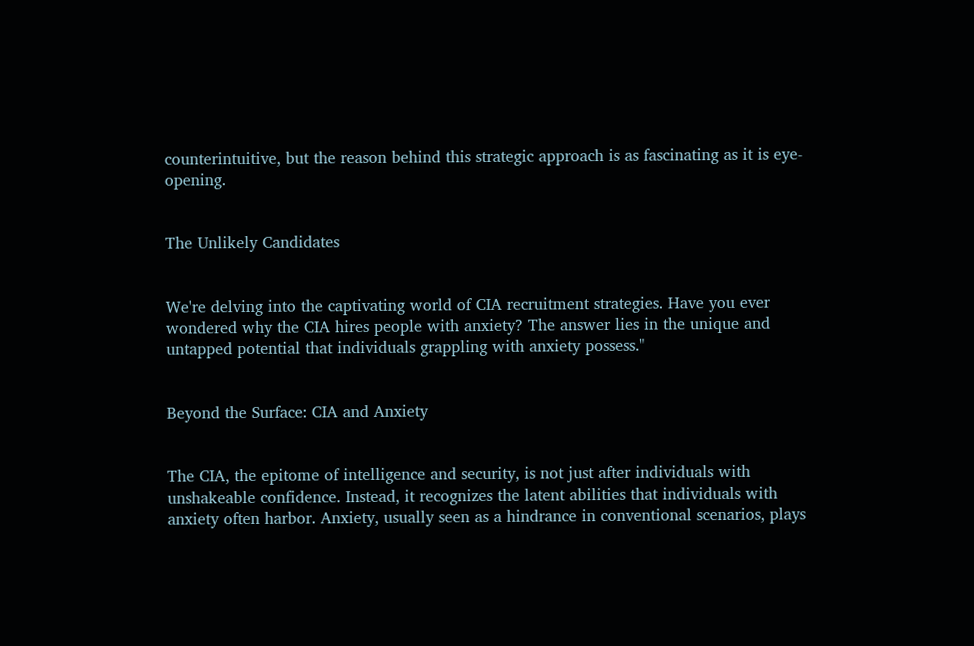counterintuitive, but the reason behind this strategic approach is as fascinating as it is eye-opening.


The Unlikely Candidates


We're delving into the captivating world of CIA recruitment strategies. Have you ever wondered why the CIA hires people with anxiety? The answer lies in the unique and untapped potential that individuals grappling with anxiety possess."


Beyond the Surface: CIA and Anxiety


The CIA, the epitome of intelligence and security, is not just after individuals with unshakeable confidence. Instead, it recognizes the latent abilities that individuals with anxiety often harbor. Anxiety, usually seen as a hindrance in conventional scenarios, plays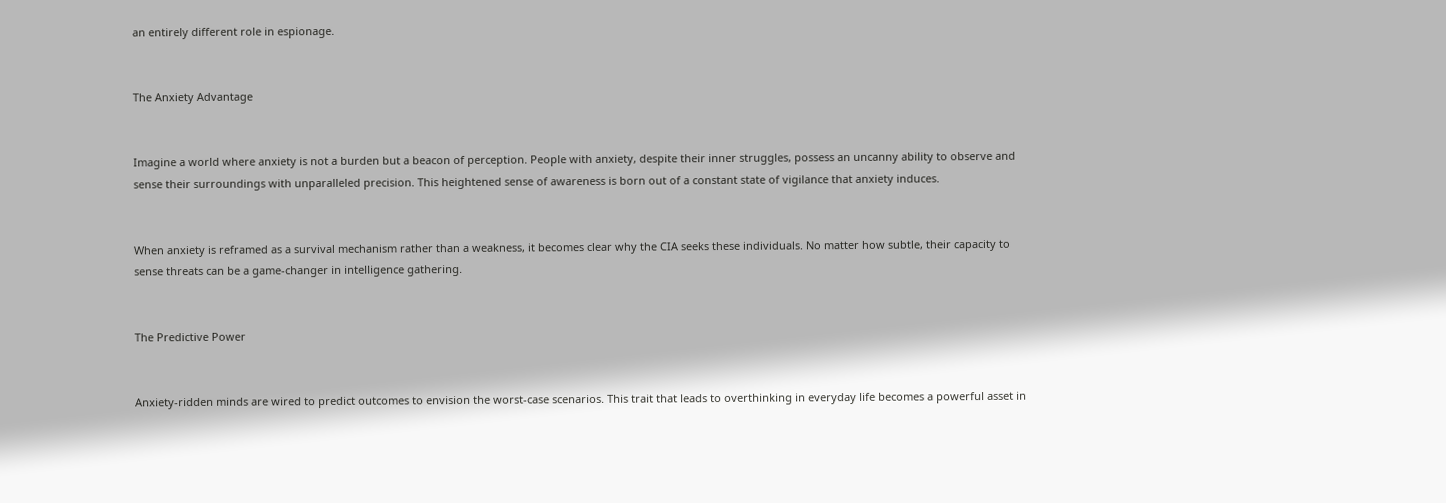an entirely different role in espionage.


The Anxiety Advantage


Imagine a world where anxiety is not a burden but a beacon of perception. People with anxiety, despite their inner struggles, possess an uncanny ability to observe and sense their surroundings with unparalleled precision. This heightened sense of awareness is born out of a constant state of vigilance that anxiety induces.


When anxiety is reframed as a survival mechanism rather than a weakness, it becomes clear why the CIA seeks these individuals. No matter how subtle, their capacity to sense threats can be a game-changer in intelligence gathering.


The Predictive Power


Anxiety-ridden minds are wired to predict outcomes to envision the worst-case scenarios. This trait that leads to overthinking in everyday life becomes a powerful asset in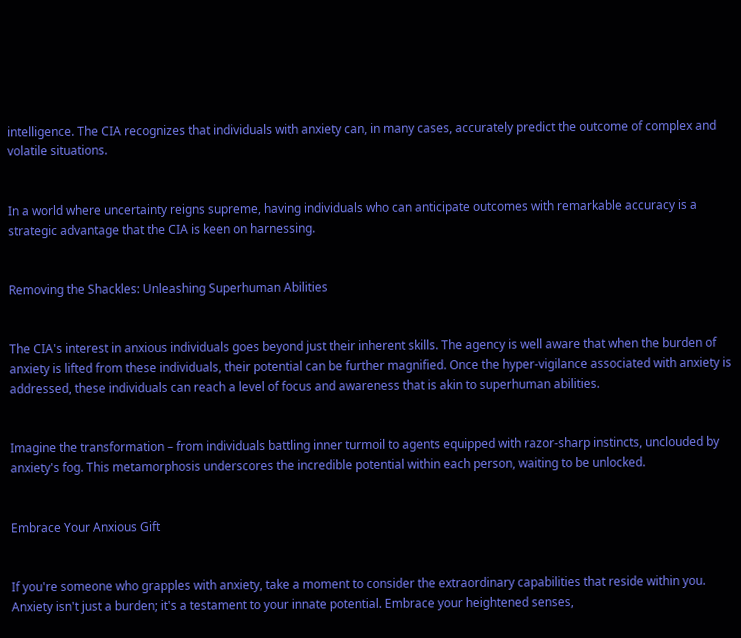intelligence. The CIA recognizes that individuals with anxiety can, in many cases, accurately predict the outcome of complex and volatile situations.


In a world where uncertainty reigns supreme, having individuals who can anticipate outcomes with remarkable accuracy is a strategic advantage that the CIA is keen on harnessing.


Removing the Shackles: Unleashing Superhuman Abilities


The CIA's interest in anxious individuals goes beyond just their inherent skills. The agency is well aware that when the burden of anxiety is lifted from these individuals, their potential can be further magnified. Once the hyper-vigilance associated with anxiety is addressed, these individuals can reach a level of focus and awareness that is akin to superhuman abilities.


Imagine the transformation – from individuals battling inner turmoil to agents equipped with razor-sharp instincts, unclouded by anxiety's fog. This metamorphosis underscores the incredible potential within each person, waiting to be unlocked.


Embrace Your Anxious Gift


If you're someone who grapples with anxiety, take a moment to consider the extraordinary capabilities that reside within you. Anxiety isn't just a burden; it's a testament to your innate potential. Embrace your heightened senses,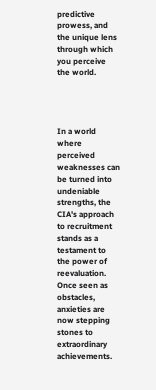predictive prowess, and the unique lens through which you perceive the world.




In a world where perceived weaknesses can be turned into undeniable strengths, the CIA's approach to recruitment stands as a testament to the power of reevaluation. Once seen as obstacles, anxieties are now stepping stones to extraordinary achievements.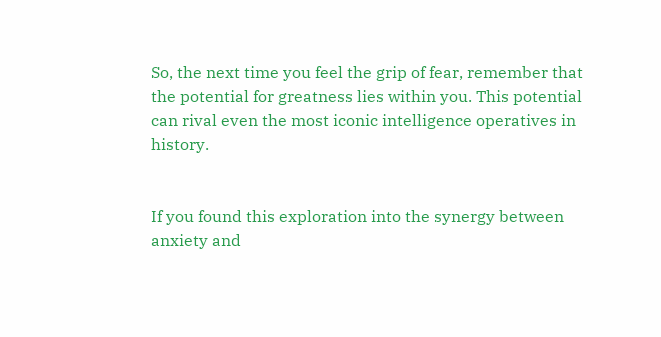So, the next time you feel the grip of fear, remember that the potential for greatness lies within you. This potential can rival even the most iconic intelligence operatives in history.


If you found this exploration into the synergy between anxiety and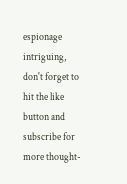espionage intriguing, don't forget to hit the like button and subscribe for more thought-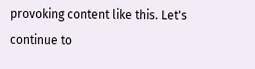provoking content like this. Let's continue to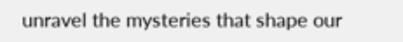unravel the mysteries that shape our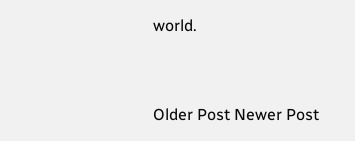world.



Older Post Newer Post